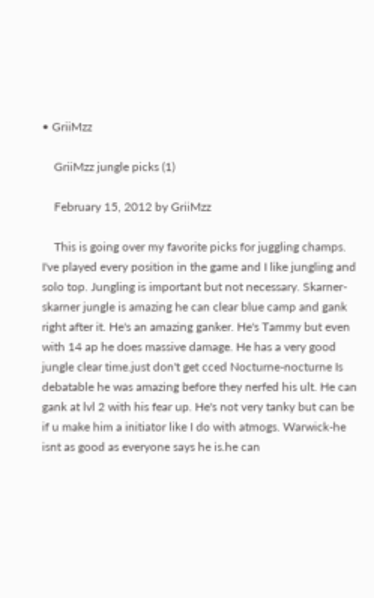• GriiMzz

    GriiMzz jungle picks (1)

    February 15, 2012 by GriiMzz

    This is going over my favorite picks for juggling champs. I've played every position in the game and I like jungling and solo top. Jungling is important but not necessary. Skarner-skarner jungle is amazing he can clear blue camp and gank right after it. He's an amazing ganker. He's Tammy but even with 14 ap he does massive damage. He has a very good jungle clear time.just don't get cced Nocturne-nocturne Is debatable he was amazing before they nerfed his ult. He can gank at lvl 2 with his fear up. He's not very tanky but can be if u make him a initiator like I do with atmogs. Warwick-he isnt as good as everyone says he is.he can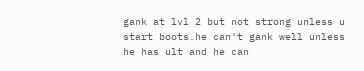gank at lvl 2 but not strong unless u start boots.he can't gank well unless he has ult and he can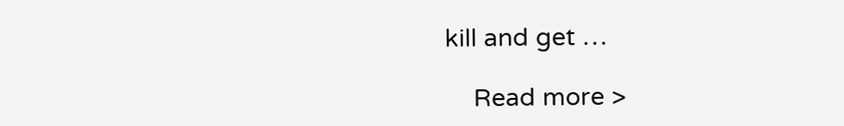kill and get …

    Read more >